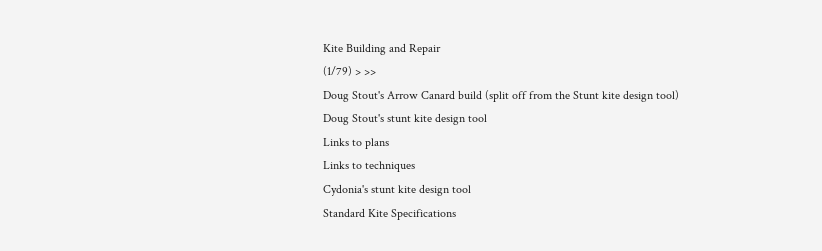Kite Building and Repair
(1/79) > >>
Doug Stout's Arrow Canard build (split off from the Stunt kite design tool)
Doug Stout's stunt kite design tool
Links to plans
Links to techniques
Cydonia's stunt kite design tool
Standard Kite Specifications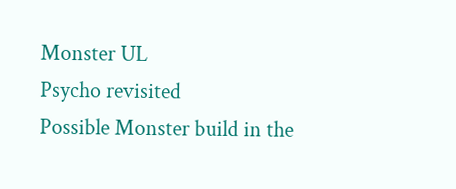Monster UL
Psycho revisited
Possible Monster build in the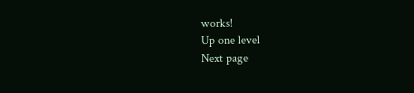works!
Up one level
Next page